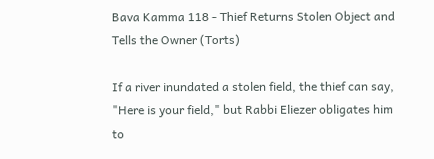Bava Kamma 118 - Thief Returns Stolen Object and Tells the Owner (Torts)

If a river inundated a stolen field, the thief can say, "Here is your field," but Rabbi Eliezer obligates him to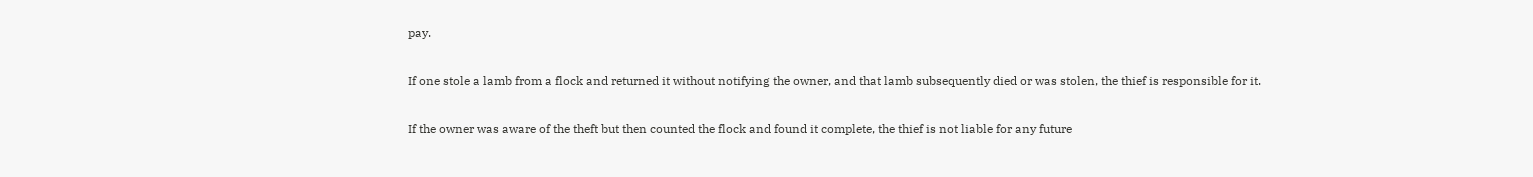pay.

If one stole a lamb from a flock and returned it without notifying the owner, and that lamb subsequently died or was stolen, the thief is responsible for it.

If the owner was aware of the theft but then counted the flock and found it complete, the thief is not liable for any future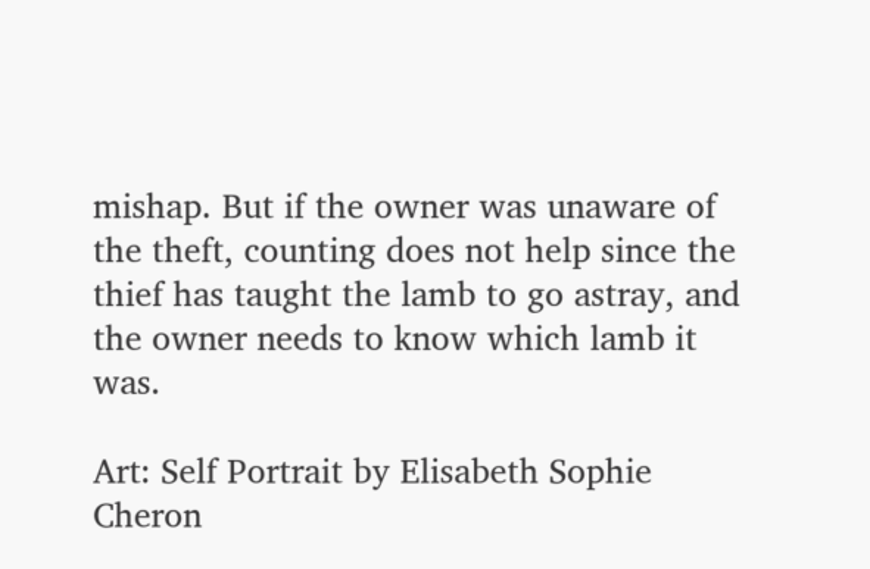mishap. But if the owner was unaware of the theft, counting does not help since the thief has taught the lamb to go astray, and the owner needs to know which lamb it was.

Art: Self Portrait by Elisabeth Sophie Cheron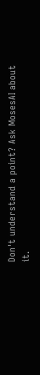Don't understand a point? Ask MosesAI about it.